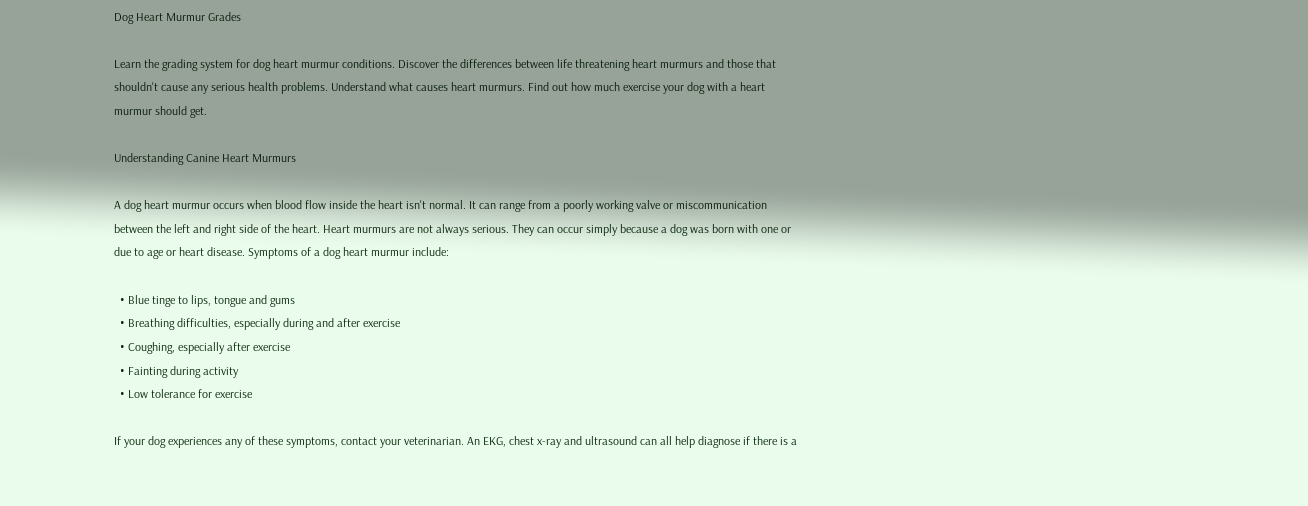Dog Heart Murmur Grades

Learn the grading system for dog heart murmur conditions. Discover the differences between life threatening heart murmurs and those that shouldn't cause any serious health problems. Understand what causes heart murmurs. Find out how much exercise your dog with a heart murmur should get.

Understanding Canine Heart Murmurs

A dog heart murmur occurs when blood flow inside the heart isn't normal. It can range from a poorly working valve or miscommunication between the left and right side of the heart. Heart murmurs are not always serious. They can occur simply because a dog was born with one or due to age or heart disease. Symptoms of a dog heart murmur include:

  • Blue tinge to lips, tongue and gums
  • Breathing difficulties, especially during and after exercise
  • Coughing, especially after exercise
  • Fainting during activity
  • Low tolerance for exercise

If your dog experiences any of these symptoms, contact your veterinarian. An EKG, chest x-ray and ultrasound can all help diagnose if there is a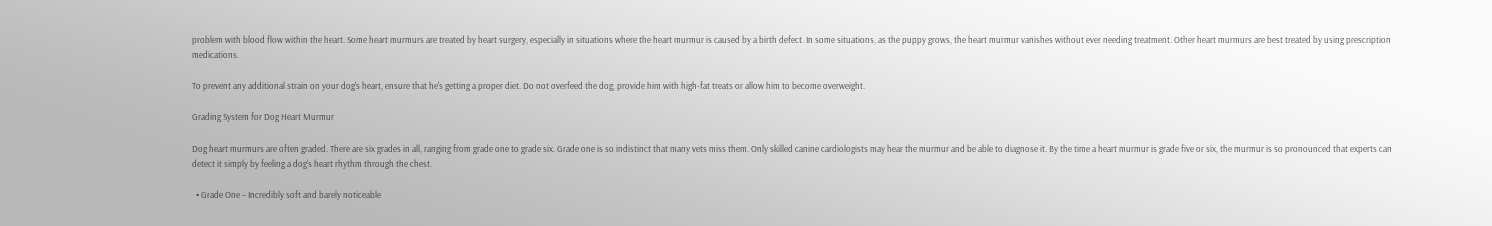problem with blood flow within the heart. Some heart murmurs are treated by heart surgery, especially in situations where the heart murmur is caused by a birth defect. In some situations, as the puppy grows, the heart murmur vanishes without ever needing treatment. Other heart murmurs are best treated by using prescription medications.

To prevent any additional strain on your dog's heart, ensure that he's getting a proper diet. Do not overfeed the dog, provide him with high-fat treats or allow him to become overweight.

Grading System for Dog Heart Murmur

Dog heart murmurs are often graded. There are six grades in all, ranging from grade one to grade six. Grade one is so indistinct that many vets miss them. Only skilled canine cardiologists may hear the murmur and be able to diagnose it. By the time a heart murmur is grade five or six, the murmur is so pronounced that experts can detect it simply by feeling a dog's heart rhythm through the chest.

  • Grade One – Incredibly soft and barely noticeable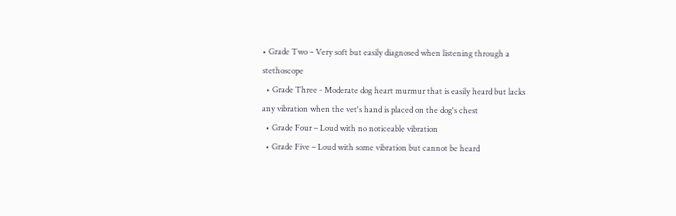• Grade Two – Very soft but easily diagnosed when listening through a stethoscope
  • Grade Three - Moderate dog heart murmur that is easily heard but lacks any vibration when the vet's hand is placed on the dog's chest
  • Grade Four – Loud with no noticeable vibration
  • Grade Five – Loud with some vibration but cannot be heard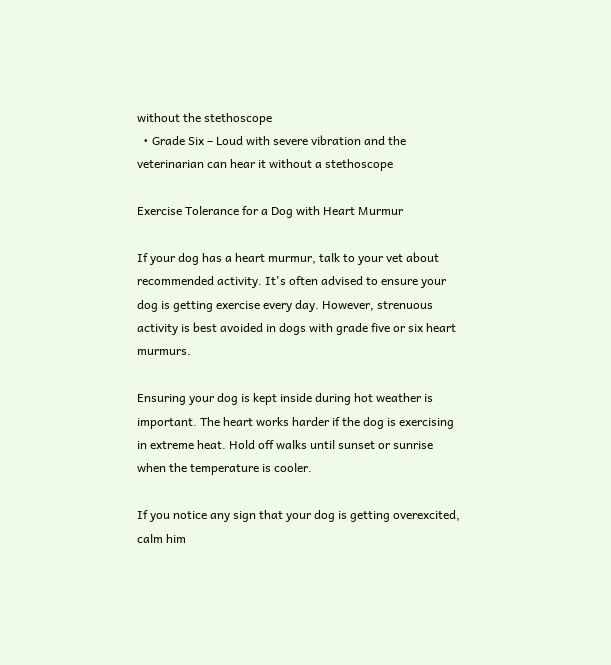without the stethoscope
  • Grade Six – Loud with severe vibration and the veterinarian can hear it without a stethoscope

Exercise Tolerance for a Dog with Heart Murmur

If your dog has a heart murmur, talk to your vet about recommended activity. It's often advised to ensure your dog is getting exercise every day. However, strenuous activity is best avoided in dogs with grade five or six heart murmurs.

Ensuring your dog is kept inside during hot weather is important. The heart works harder if the dog is exercising in extreme heat. Hold off walks until sunset or sunrise when the temperature is cooler.

If you notice any sign that your dog is getting overexcited, calm him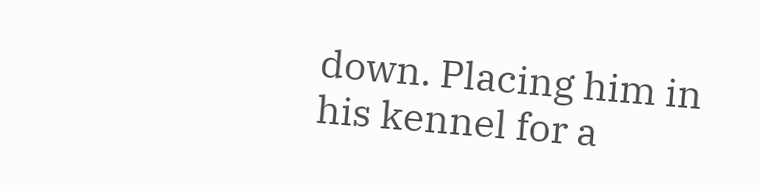down. Placing him in his kennel for a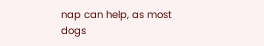nap can help, as most dogs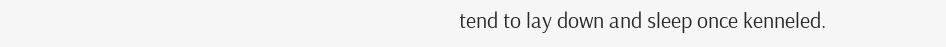tend to lay down and sleep once kenneled.